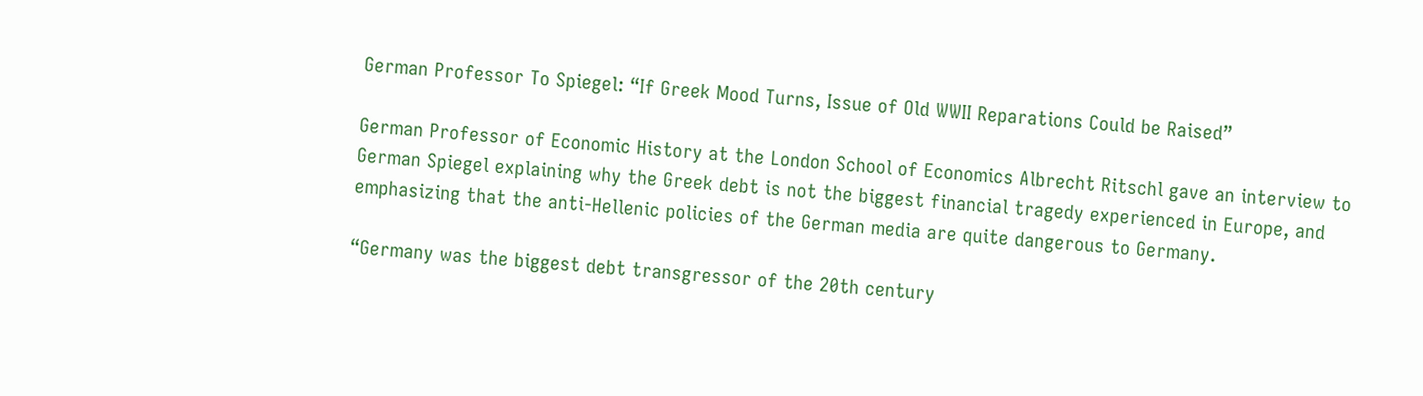German Professor To Spiegel: “If Greek Mood Turns, Issue of Old WWII Reparations Could be Raised”

German Professor of Economic History at the London School of Economics Albrecht Ritschl gave an interview to German Spiegel explaining why the Greek debt is not the biggest financial tragedy experienced in Europe, and emphasizing that the anti-Hellenic policies of the German media are quite dangerous to Germany.

“Germany was the biggest debt transgressor of the 20th century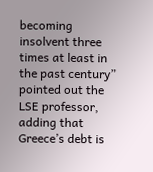becoming insolvent three times at least in the past century” pointed out the LSE professor, adding that Greece’s debt is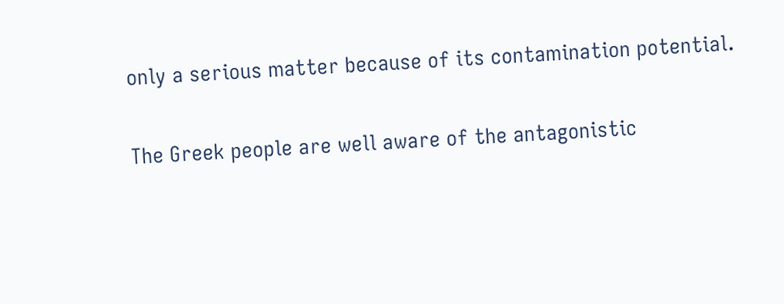only a serious matter because of its contamination potential.

The Greek people are well aware of the antagonistic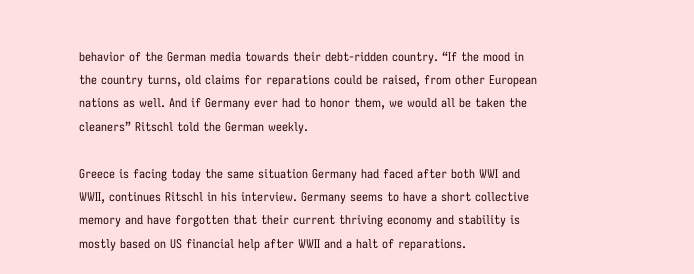behavior of the German media towards their debt-ridden country. “If the mood in the country turns, old claims for reparations could be raised, from other European nations as well. And if Germany ever had to honor them, we would all be taken the cleaners” Ritschl told the German weekly.

Greece is facing today the same situation Germany had faced after both WWI and WWII, continues Ritschl in his interview. Germany seems to have a short collective memory and have forgotten that their current thriving economy and stability is mostly based on US financial help after WWII and a halt of reparations.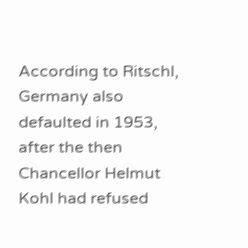According to Ritschl, Germany also defaulted in 1953, after the then Chancellor Helmut Kohl had refused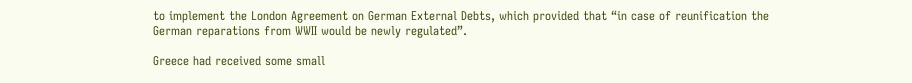to implement the London Agreement on German External Debts, which provided that “in case of reunification the German reparations from WWII would be newly regulated”.

Greece had received some small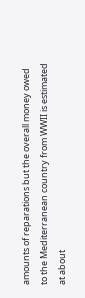amounts of reparations but the overall money owed to the Mediterranean country from WWII is estimated at about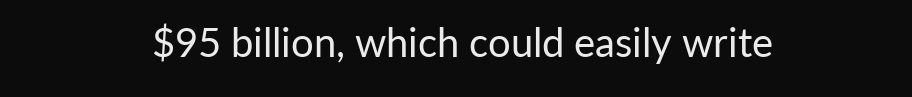$95 billion, which could easily write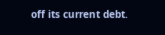off its current debt.